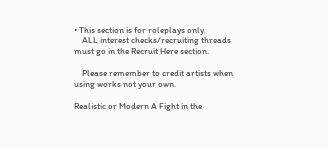• This section is for roleplays only.
    ALL interest checks/recruiting threads must go in the Recruit Here section.

    Please remember to credit artists when using works not your own.

Realistic or Modern A Fight in the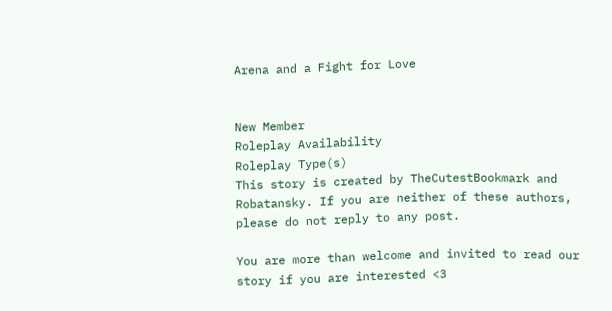Arena and a Fight for Love


New Member
Roleplay Availability
Roleplay Type(s)
This story is created by TheCutestBookmark and Robatansky. If you are neither of these authors, please do not reply to any post.

You are more than welcome and invited to read our story if you are interested <3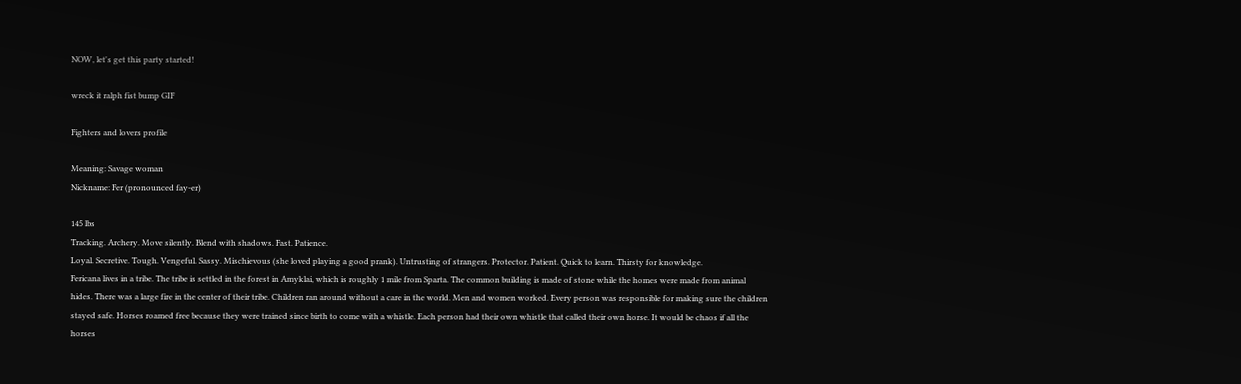NOW, let's get this party started!

wreck it ralph fist bump GIF

Fighters and lovers profile

Meaning: Savage woman
Nickname: Fer (pronounced fay-er)

145 lbs
Tracking. Archery. Move silently. Blend with shadows. Fast. Patience.
Loyal. Secretive. Tough. Vengeful. Sassy. Mischievous (she loved playing a good prank). Untrusting of strangers. Protector. Patient. Quick to learn. Thirsty for knowledge.
Fericana lives in a tribe. The tribe is settled in the forest in Amyklai, which is roughly 1 mile from Sparta. The common building is made of stone while the homes were made from animal hides. There was a large fire in the center of their tribe. Children ran around without a care in the world. Men and women worked. Every person was responsible for making sure the children stayed safe. Horses roamed free because they were trained since birth to come with a whistle. Each person had their own whistle that called their own horse. It would be chaos if all the horses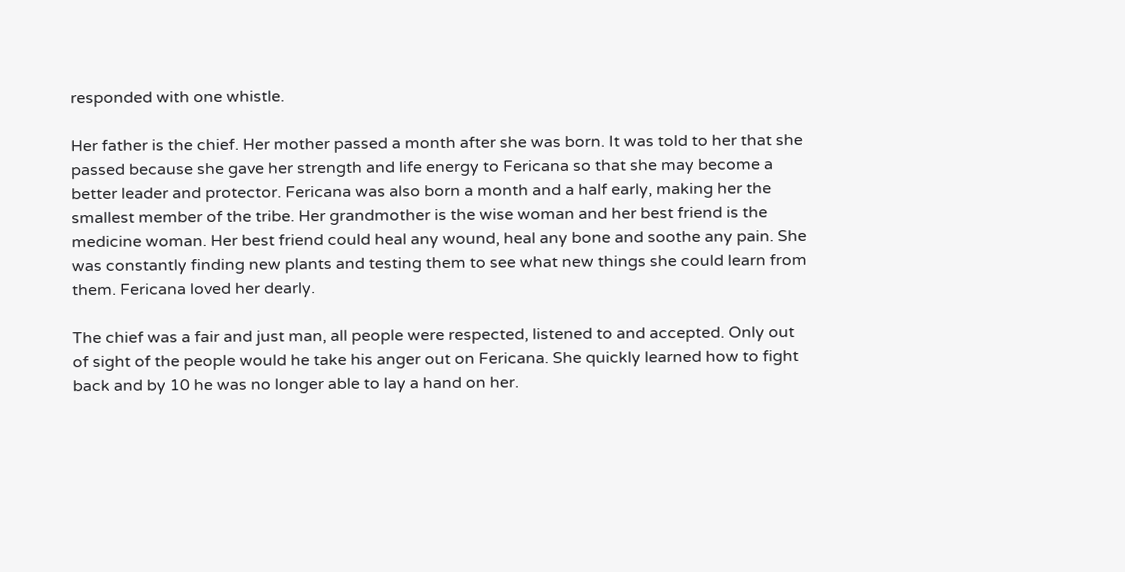responded with one whistle.

Her father is the chief. Her mother passed a month after she was born. It was told to her that she passed because she gave her strength and life energy to Fericana so that she may become a better leader and protector. Fericana was also born a month and a half early, making her the smallest member of the tribe. Her grandmother is the wise woman and her best friend is the medicine woman. Her best friend could heal any wound, heal any bone and soothe any pain. She was constantly finding new plants and testing them to see what new things she could learn from them. Fericana loved her dearly.

The chief was a fair and just man, all people were respected, listened to and accepted. Only out of sight of the people would he take his anger out on Fericana. She quickly learned how to fight back and by 10 he was no longer able to lay a hand on her.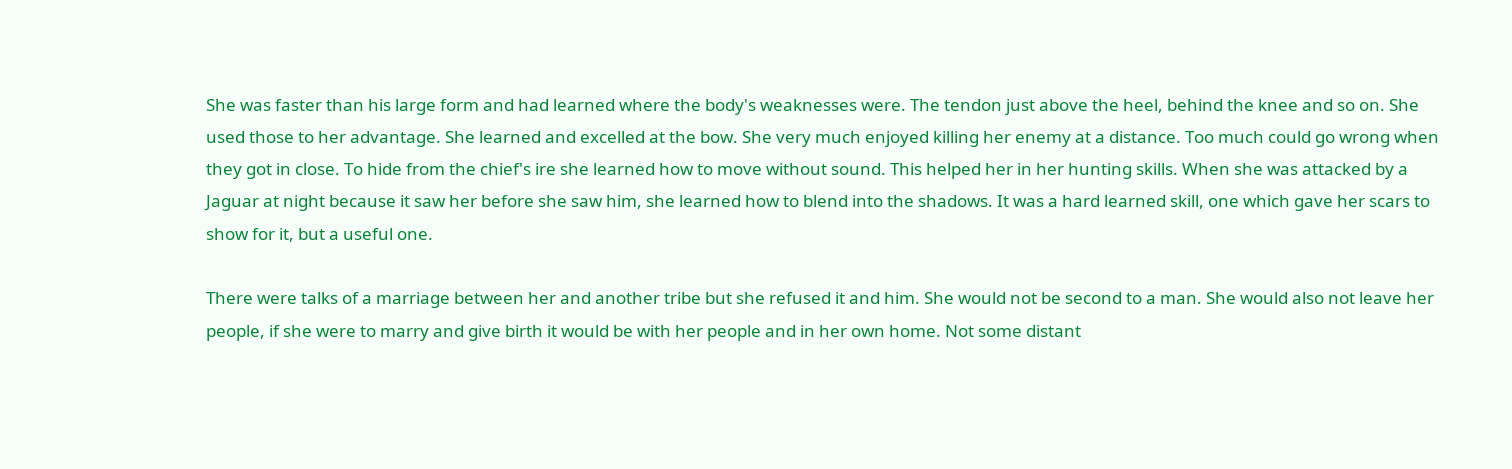She was faster than his large form and had learned where the body's weaknesses were. The tendon just above the heel, behind the knee and so on. She used those to her advantage. She learned and excelled at the bow. She very much enjoyed killing her enemy at a distance. Too much could go wrong when they got in close. To hide from the chief's ire she learned how to move without sound. This helped her in her hunting skills. When she was attacked by a Jaguar at night because it saw her before she saw him, she learned how to blend into the shadows. It was a hard learned skill, one which gave her scars to show for it, but a useful one.

There were talks of a marriage between her and another tribe but she refused it and him. She would not be second to a man. She would also not leave her people, if she were to marry and give birth it would be with her people and in her own home. Not some distant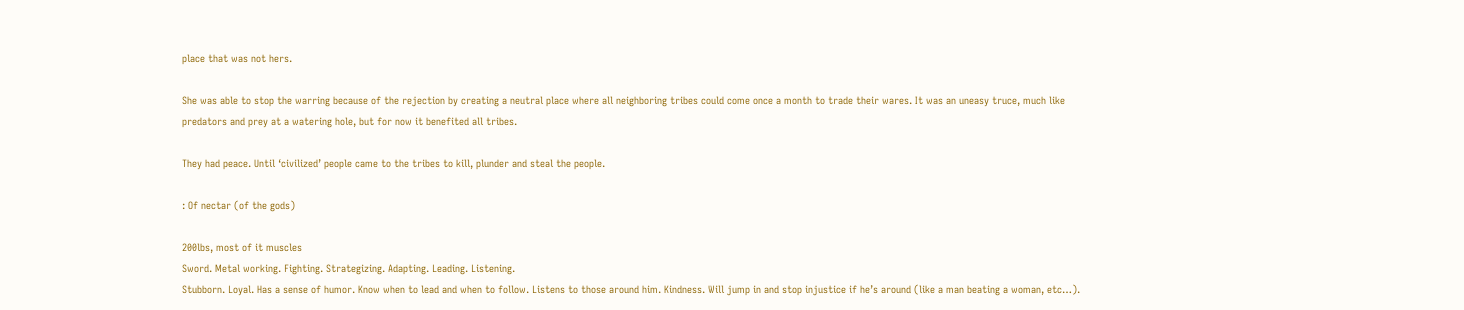place that was not hers.

She was able to stop the warring because of the rejection by creating a neutral place where all neighboring tribes could come once a month to trade their wares. It was an uneasy truce, much like predators and prey at a watering hole, but for now it benefited all tribes.

They had peace. Until ‘civilized’ people came to the tribes to kill, plunder and steal the people.

: Of nectar (of the gods)

200lbs, most of it muscles
Sword. Metal working. Fighting. Strategizing. Adapting. Leading. Listening.
Stubborn. Loyal. Has a sense of humor. Know when to lead and when to follow. Listens to those around him. Kindness. Will jump in and stop injustice if he’s around (like a man beating a woman, etc…).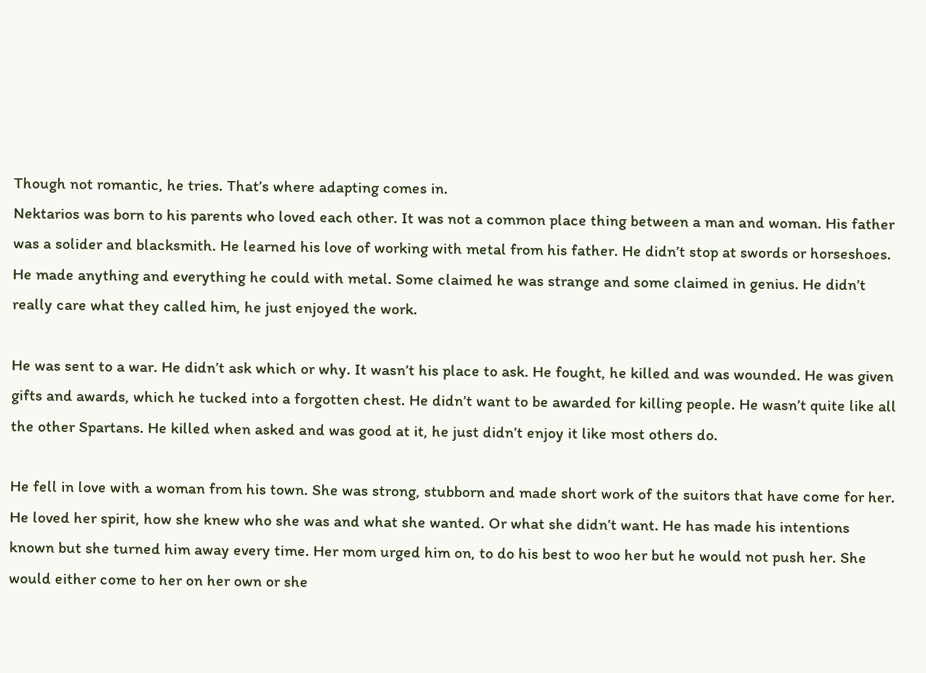Though not romantic, he tries. That’s where adapting comes in.
Nektarios was born to his parents who loved each other. It was not a common place thing between a man and woman. His father was a solider and blacksmith. He learned his love of working with metal from his father. He didn’t stop at swords or horseshoes. He made anything and everything he could with metal. Some claimed he was strange and some claimed in genius. He didn’t really care what they called him, he just enjoyed the work.

He was sent to a war. He didn’t ask which or why. It wasn’t his place to ask. He fought, he killed and was wounded. He was given gifts and awards, which he tucked into a forgotten chest. He didn’t want to be awarded for killing people. He wasn’t quite like all the other Spartans. He killed when asked and was good at it, he just didn’t enjoy it like most others do.

He fell in love with a woman from his town. She was strong, stubborn and made short work of the suitors that have come for her. He loved her spirit, how she knew who she was and what she wanted. Or what she didn’t want. He has made his intentions known but she turned him away every time. Her mom urged him on, to do his best to woo her but he would not push her. She would either come to her on her own or she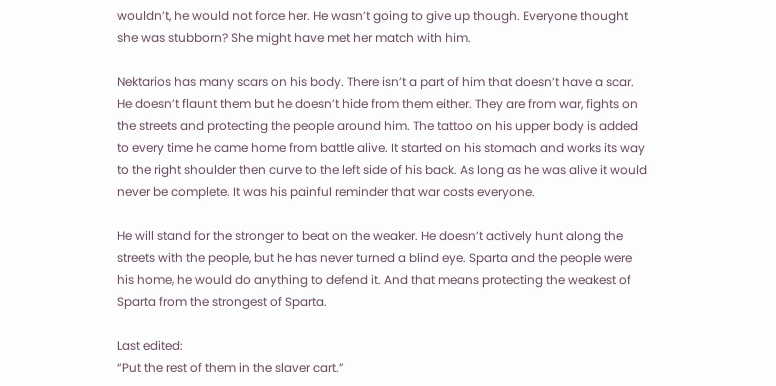wouldn’t, he would not force her. He wasn’t going to give up though. Everyone thought she was stubborn? She might have met her match with him.

Nektarios has many scars on his body. There isn’t a part of him that doesn’t have a scar. He doesn’t flaunt them but he doesn’t hide from them either. They are from war, fights on the streets and protecting the people around him. The tattoo on his upper body is added to every time he came home from battle alive. It started on his stomach and works its way to the right shoulder then curve to the left side of his back. As long as he was alive it would never be complete. It was his painful reminder that war costs everyone.

He will stand for the stronger to beat on the weaker. He doesn’t actively hunt along the streets with the people, but he has never turned a blind eye. Sparta and the people were his home, he would do anything to defend it. And that means protecting the weakest of Sparta from the strongest of Sparta.

Last edited:
“Put the rest of them in the slaver cart.”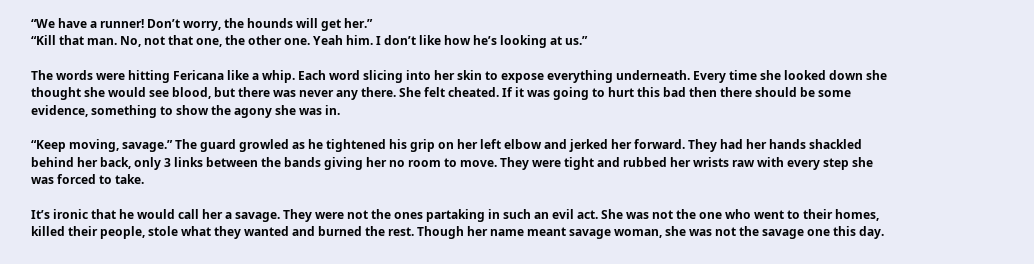“We have a runner! Don’t worry, the hounds will get her.”
“Kill that man. No, not that one, the other one. Yeah him. I don’t like how he’s looking at us.”

The words were hitting Fericana like a whip. Each word slicing into her skin to expose everything underneath. Every time she looked down she thought she would see blood, but there was never any there. She felt cheated. If it was going to hurt this bad then there should be some evidence, something to show the agony she was in.

“Keep moving, savage.” The guard growled as he tightened his grip on her left elbow and jerked her forward. They had her hands shackled behind her back, only 3 links between the bands giving her no room to move. They were tight and rubbed her wrists raw with every step she was forced to take.

It’s ironic that he would call her a savage. They were not the ones partaking in such an evil act. She was not the one who went to their homes, killed their people, stole what they wanted and burned the rest. Though her name meant savage woman, she was not the savage one this day.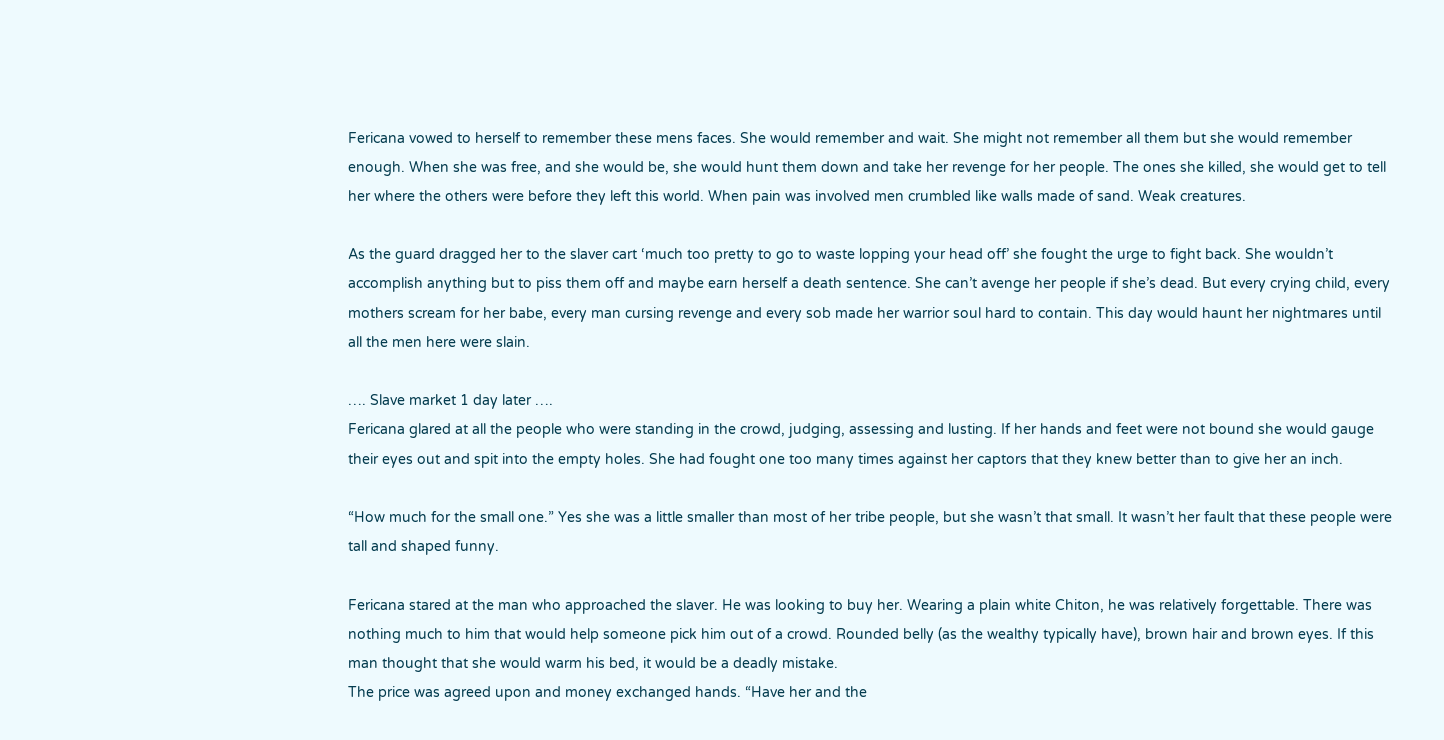Fericana vowed to herself to remember these mens faces. She would remember and wait. She might not remember all them but she would remember enough. When she was free, and she would be, she would hunt them down and take her revenge for her people. The ones she killed, she would get to tell her where the others were before they left this world. When pain was involved men crumbled like walls made of sand. Weak creatures.

As the guard dragged her to the slaver cart ‘much too pretty to go to waste lopping your head off’ she fought the urge to fight back. She wouldn’t accomplish anything but to piss them off and maybe earn herself a death sentence. She can’t avenge her people if she’s dead. But every crying child, every mothers scream for her babe, every man cursing revenge and every sob made her warrior soul hard to contain. This day would haunt her nightmares until all the men here were slain.

…. Slave market 1 day later ….
Fericana glared at all the people who were standing in the crowd, judging, assessing and lusting. If her hands and feet were not bound she would gauge their eyes out and spit into the empty holes. She had fought one too many times against her captors that they knew better than to give her an inch.

“How much for the small one.” Yes she was a little smaller than most of her tribe people, but she wasn’t that small. It wasn’t her fault that these people were tall and shaped funny.

Fericana stared at the man who approached the slaver. He was looking to buy her. Wearing a plain white Chiton, he was relatively forgettable. There was nothing much to him that would help someone pick him out of a crowd. Rounded belly (as the wealthy typically have), brown hair and brown eyes. If this man thought that she would warm his bed, it would be a deadly mistake.
The price was agreed upon and money exchanged hands. “Have her and the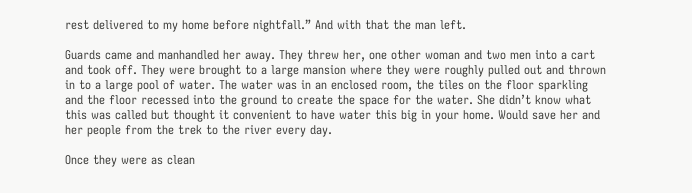rest delivered to my home before nightfall.” And with that the man left.

Guards came and manhandled her away. They threw her, one other woman and two men into a cart and took off. They were brought to a large mansion where they were roughly pulled out and thrown in to a large pool of water. The water was in an enclosed room, the tiles on the floor sparkling and the floor recessed into the ground to create the space for the water. She didn’t know what this was called but thought it convenient to have water this big in your home. Would save her and her people from the trek to the river every day.

Once they were as clean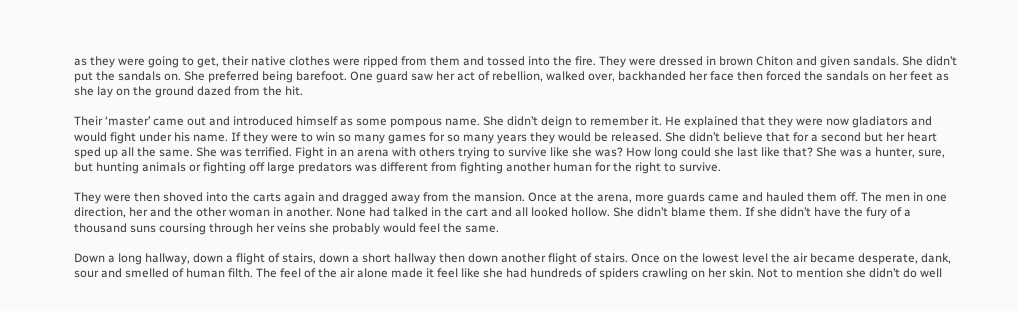as they were going to get, their native clothes were ripped from them and tossed into the fire. They were dressed in brown Chiton and given sandals. She didn’t put the sandals on. She preferred being barefoot. One guard saw her act of rebellion, walked over, backhanded her face then forced the sandals on her feet as she lay on the ground dazed from the hit.

Their ‘master’ came out and introduced himself as some pompous name. She didn’t deign to remember it. He explained that they were now gladiators and would fight under his name. If they were to win so many games for so many years they would be released. She didn’t believe that for a second but her heart sped up all the same. She was terrified. Fight in an arena with others trying to survive like she was? How long could she last like that? She was a hunter, sure, but hunting animals or fighting off large predators was different from fighting another human for the right to survive.

They were then shoved into the carts again and dragged away from the mansion. Once at the arena, more guards came and hauled them off. The men in one direction, her and the other woman in another. None had talked in the cart and all looked hollow. She didn’t blame them. If she didn’t have the fury of a thousand suns coursing through her veins she probably would feel the same.

Down a long hallway, down a flight of stairs, down a short hallway then down another flight of stairs. Once on the lowest level the air became desperate, dank, sour and smelled of human filth. The feel of the air alone made it feel like she had hundreds of spiders crawling on her skin. Not to mention she didn’t do well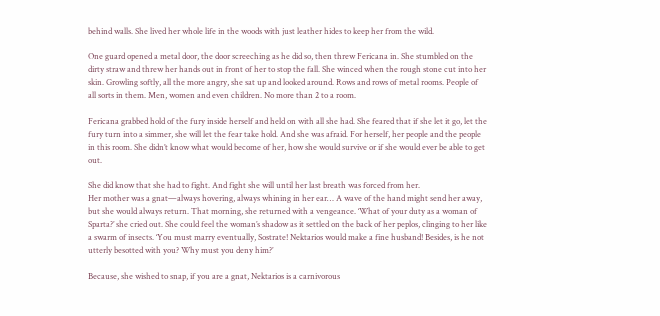behind walls. She lived her whole life in the woods with just leather hides to keep her from the wild.

One guard opened a metal door, the door screeching as he did so, then threw Fericana in. She stumbled on the dirty straw and threw her hands out in front of her to stop the fall. She winced when the rough stone cut into her skin. Growling softly, all the more angry, she sat up and looked around. Rows and rows of metal rooms. People of all sorts in them. Men, women and even children. No more than 2 to a room.

Fericana grabbed hold of the fury inside herself and held on with all she had. She feared that if she let it go, let the fury turn into a simmer, she will let the fear take hold. And she was afraid. For herself, her people and the people in this room. She didn’t know what would become of her, how she would survive or if she would ever be able to get out.

She did know that she had to fight. And fight she will until her last breath was forced from her.
Her mother was a gnat—always hovering, always whining in her ear… A wave of the hand might send her away, but she would always return. That morning, she returned with a vengeance. ‘What of your duty as a woman of Sparta?’ she cried out. She could feel the woman’s shadow as it settled on the back of her peplos, clinging to her like a swarm of insects. ‘You must marry eventually, Sostrate! Nektarios would make a fine husband! Besides, is he not utterly besotted with you? Why must you deny him?’

Because, she wished to snap, if you are a gnat, Nektarios is a carnivorous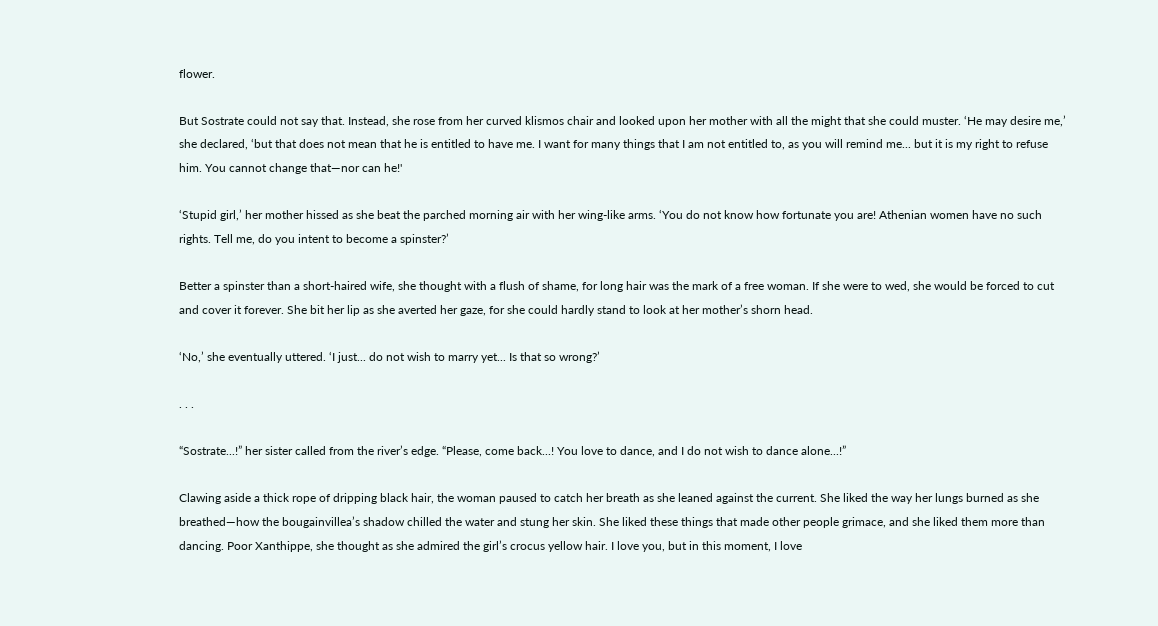flower.

But Sostrate could not say that. Instead, she rose from her curved klismos chair and looked upon her mother with all the might that she could muster. ‘He may desire me,’ she declared, ‘but that does not mean that he is entitled to have me. I want for many things that I am not entitled to, as you will remind me... but it is my right to refuse him. You cannot change that—nor can he!'

‘Stupid girl,’ her mother hissed as she beat the parched morning air with her wing-like arms. ‘You do not know how fortunate you are! Athenian women have no such rights. Tell me, do you intent to become a spinster?’

Better a spinster than a short-haired wife, she thought with a flush of shame, for long hair was the mark of a free woman. If she were to wed, she would be forced to cut and cover it forever. She bit her lip as she averted her gaze, for she could hardly stand to look at her mother’s shorn head.

‘No,’ she eventually uttered. ‘I just... do not wish to marry yet... Is that so wrong?’

. . .

“Sostrate...!” her sister called from the river’s edge. “Please, come back...! You love to dance, and I do not wish to dance alone...!”

Clawing aside a thick rope of dripping black hair, the woman paused to catch her breath as she leaned against the current. She liked the way her lungs burned as she breathed—how the bougainvillea’s shadow chilled the water and stung her skin. She liked these things that made other people grimace, and she liked them more than dancing. Poor Xanthippe, she thought as she admired the girl’s crocus yellow hair. I love you, but in this moment, I love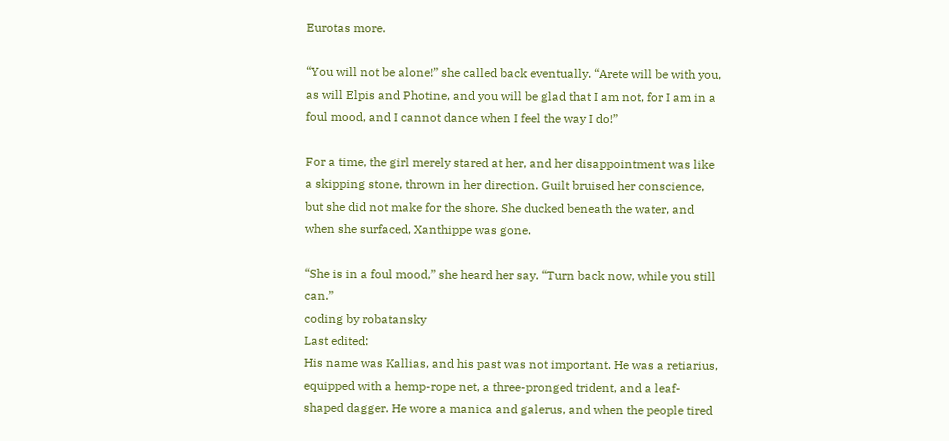Eurotas more.

“You will not be alone!” she called back eventually. “Arete will be with you, as will Elpis and Photine, and you will be glad that I am not, for I am in a foul mood, and I cannot dance when I feel the way I do!”

For a time, the girl merely stared at her, and her disappointment was like a skipping stone, thrown in her direction. Guilt bruised her conscience, but she did not make for the shore. She ducked beneath the water, and when she surfaced, Xanthippe was gone.

“She is in a foul mood,” she heard her say. “Turn back now, while you still can.”
coding by robatansky
Last edited:
His name was Kallias, and his past was not important. He was a retiarius, equipped with a hemp-rope net, a three-pronged trident, and a leaf-shaped dagger. He wore a manica and galerus, and when the people tired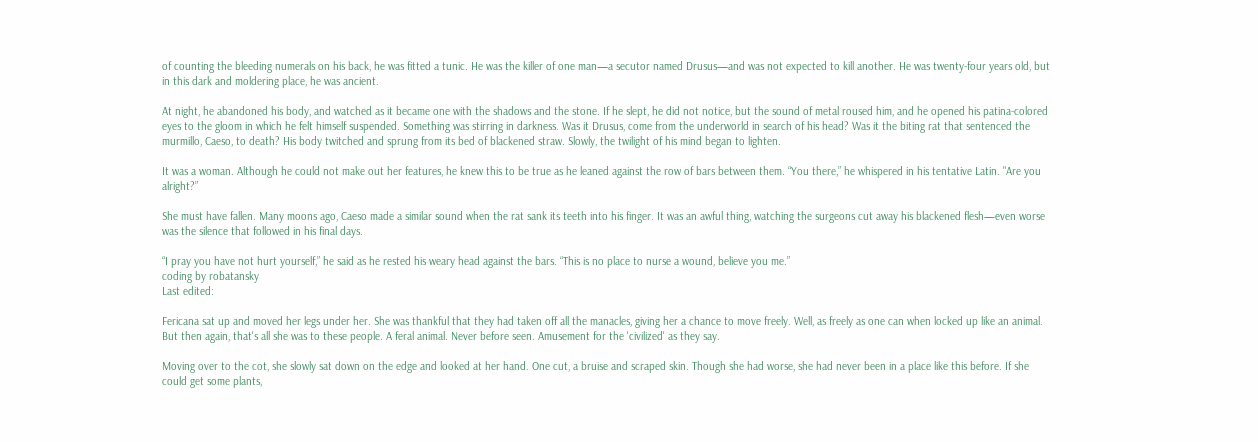of counting the bleeding numerals on his back, he was fitted a tunic. He was the killer of one man—a secutor named Drusus—and was not expected to kill another. He was twenty-four years old, but in this dark and moldering place, he was ancient.

At night, he abandoned his body, and watched as it became one with the shadows and the stone. If he slept, he did not notice, but the sound of metal roused him, and he opened his patina-colored eyes to the gloom in which he felt himself suspended. Something was stirring in darkness. Was it Drusus, come from the underworld in search of his head? Was it the biting rat that sentenced the murmillo, Caeso, to death? His body twitched and sprung from its bed of blackened straw. Slowly, the twilight of his mind began to lighten.

It was a woman. Although he could not make out her features, he knew this to be true as he leaned against the row of bars between them. “You there,” he whispered in his tentative Latin. "Are you alright?”

She must have fallen. Many moons ago, Caeso made a similar sound when the rat sank its teeth into his finger. It was an awful thing, watching the surgeons cut away his blackened flesh—even worse was the silence that followed in his final days.

“I pray you have not hurt yourself,” he said as he rested his weary head against the bars. “This is no place to nurse a wound, believe you me.”
coding by robatansky
Last edited:

Fericana sat up and moved her legs under her. She was thankful that they had taken off all the manacles, giving her a chance to move freely. Well, as freely as one can when locked up like an animal. But then again, that's all she was to these people. A feral animal. Never before seen. Amusement for the 'civilized' as they say.

Moving over to the cot, she slowly sat down on the edge and looked at her hand. One cut, a bruise and scraped skin. Though she had worse, she had never been in a place like this before. If she could get some plants,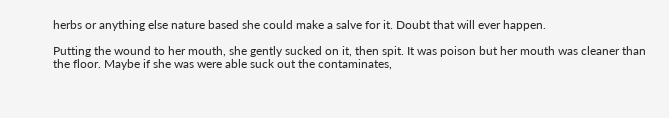herbs or anything else nature based she could make a salve for it. Doubt that will ever happen.

Putting the wound to her mouth, she gently sucked on it, then spit. It was poison but her mouth was cleaner than the floor. Maybe if she was were able suck out the contaminates,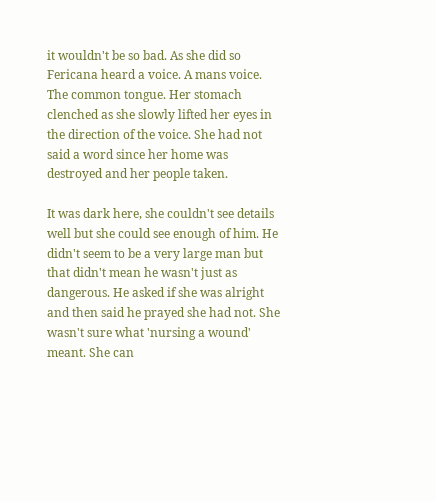it wouldn't be so bad. As she did so Fericana heard a voice. A mans voice. The common tongue. Her stomach clenched as she slowly lifted her eyes in the direction of the voice. She had not said a word since her home was destroyed and her people taken.

It was dark here, she couldn't see details well but she could see enough of him. He didn't seem to be a very large man but that didn't mean he wasn't just as dangerous. He asked if she was alright and then said he prayed she had not. She wasn't sure what 'nursing a wound' meant. She can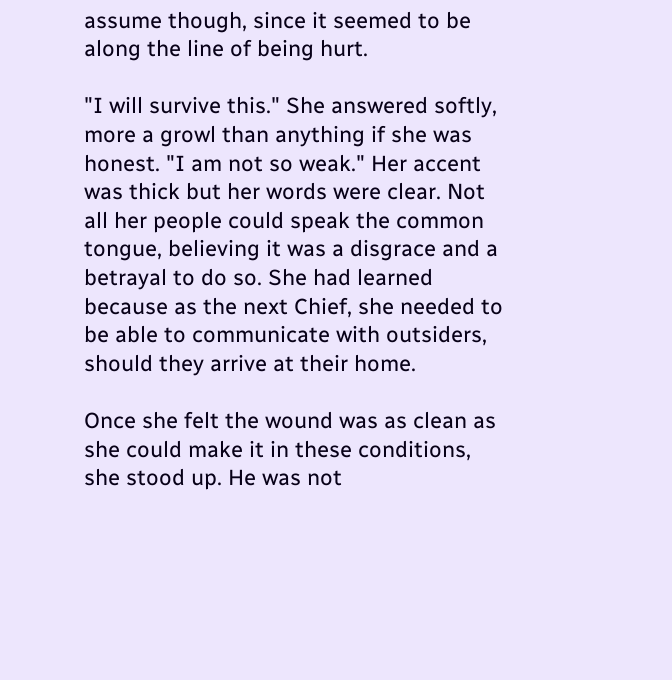assume though, since it seemed to be along the line of being hurt.

"I will survive this." She answered softly, more a growl than anything if she was honest. "I am not so weak." Her accent was thick but her words were clear. Not all her people could speak the common tongue, believing it was a disgrace and a betrayal to do so. She had learned because as the next Chief, she needed to be able to communicate with outsiders, should they arrive at their home.

Once she felt the wound was as clean as she could make it in these conditions, she stood up. He was not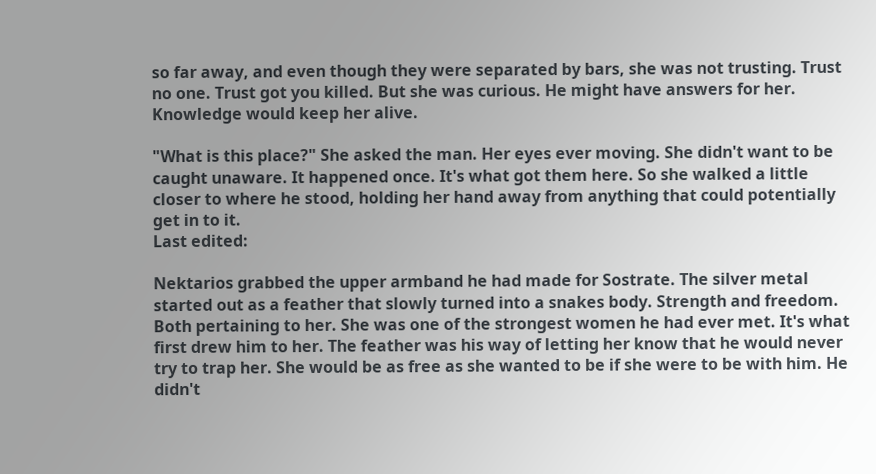so far away, and even though they were separated by bars, she was not trusting. Trust no one. Trust got you killed. But she was curious. He might have answers for her. Knowledge would keep her alive.

"What is this place?" She asked the man. Her eyes ever moving. She didn't want to be caught unaware. It happened once. It's what got them here. So she walked a little closer to where he stood, holding her hand away from anything that could potentially get in to it.
Last edited:

Nektarios grabbed the upper armband he had made for Sostrate. The silver metal started out as a feather that slowly turned into a snakes body. Strength and freedom. Both pertaining to her. She was one of the strongest women he had ever met. It's what first drew him to her. The feather was his way of letting her know that he would never try to trap her. She would be as free as she wanted to be if she were to be with him. He didn't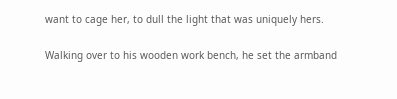want to cage her, to dull the light that was uniquely hers.

Walking over to his wooden work bench, he set the armband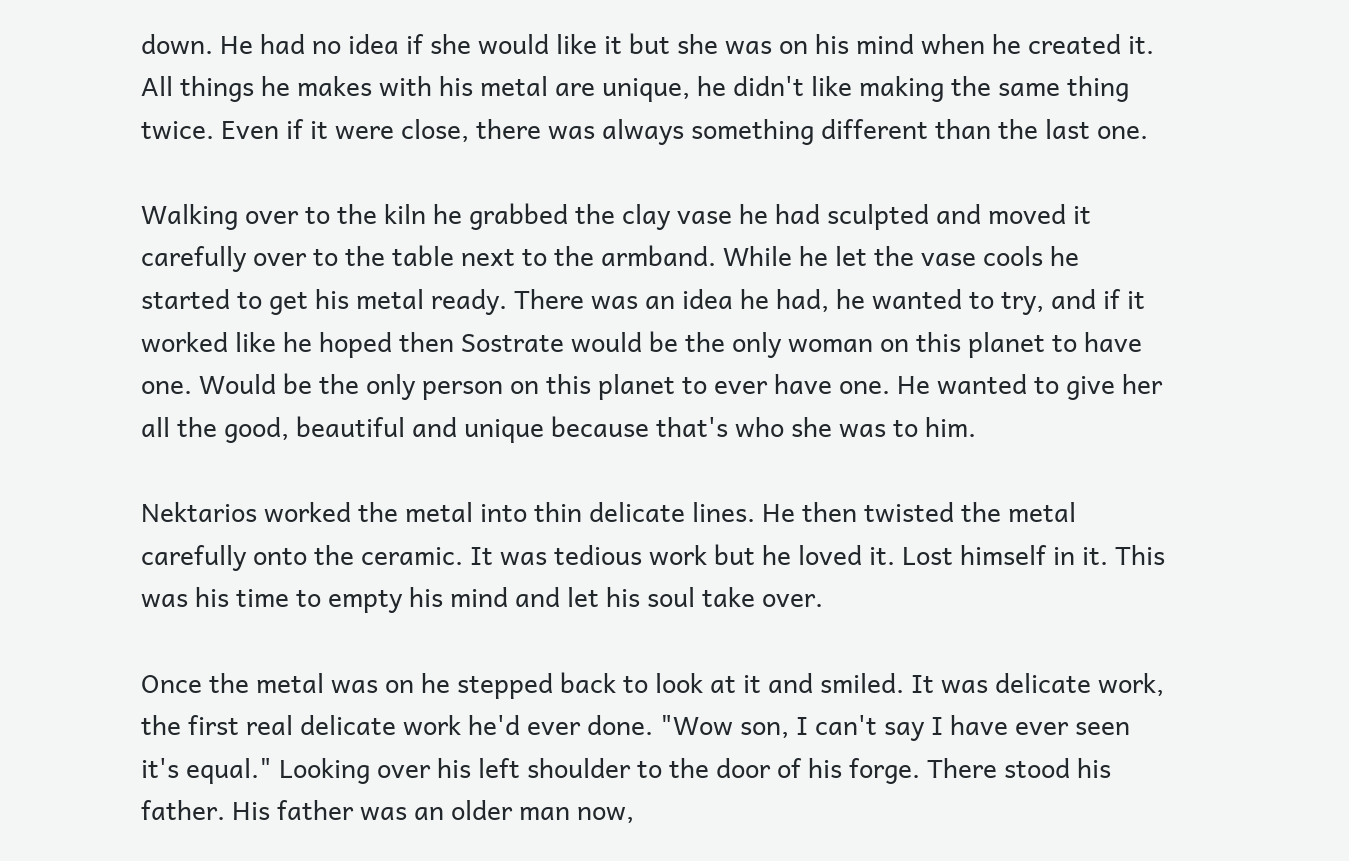down. He had no idea if she would like it but she was on his mind when he created it. All things he makes with his metal are unique, he didn't like making the same thing twice. Even if it were close, there was always something different than the last one.

Walking over to the kiln he grabbed the clay vase he had sculpted and moved it carefully over to the table next to the armband. While he let the vase cools he started to get his metal ready. There was an idea he had, he wanted to try, and if it worked like he hoped then Sostrate would be the only woman on this planet to have one. Would be the only person on this planet to ever have one. He wanted to give her all the good, beautiful and unique because that's who she was to him.

Nektarios worked the metal into thin delicate lines. He then twisted the metal carefully onto the ceramic. It was tedious work but he loved it. Lost himself in it. This was his time to empty his mind and let his soul take over.

Once the metal was on he stepped back to look at it and smiled. It was delicate work, the first real delicate work he'd ever done. "Wow son, I can't say I have ever seen it's equal." Looking over his left shoulder to the door of his forge. There stood his father. His father was an older man now,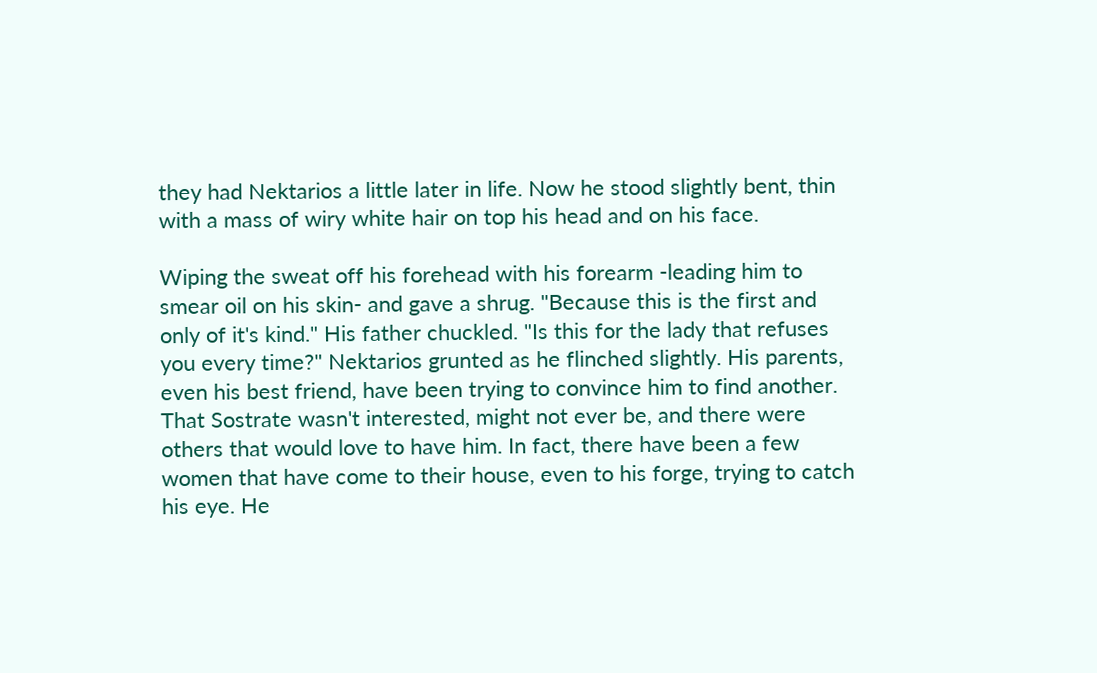they had Nektarios a little later in life. Now he stood slightly bent, thin with a mass of wiry white hair on top his head and on his face.

Wiping the sweat off his forehead with his forearm -leading him to smear oil on his skin- and gave a shrug. "Because this is the first and only of it's kind." His father chuckled. "Is this for the lady that refuses you every time?" Nektarios grunted as he flinched slightly. His parents, even his best friend, have been trying to convince him to find another. That Sostrate wasn't interested, might not ever be, and there were others that would love to have him. In fact, there have been a few women that have come to their house, even to his forge, trying to catch his eye. He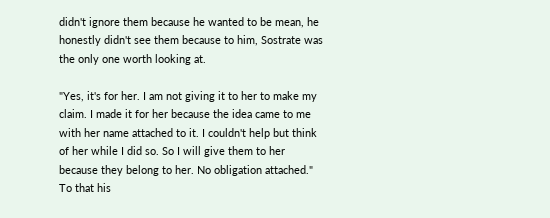didn't ignore them because he wanted to be mean, he honestly didn't see them because to him, Sostrate was the only one worth looking at.

"Yes, it's for her. I am not giving it to her to make my claim. I made it for her because the idea came to me with her name attached to it. I couldn't help but think of her while I did so. So I will give them to her because they belong to her. No obligation attached." To that his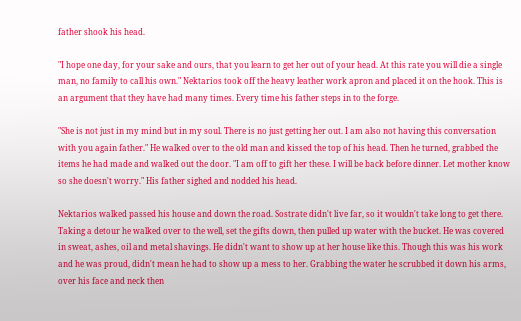father shook his head.

"I hope one day, for your sake and ours, that you learn to get her out of your head. At this rate you will die a single man, no family to call his own." Nektarios took off the heavy leather work apron and placed it on the hook. This is an argument that they have had many times. Every time his father steps in to the forge.

"She is not just in my mind but in my soul. There is no just getting her out. I am also not having this conversation with you again father." He walked over to the old man and kissed the top of his head. Then he turned, grabbed the items he had made and walked out the door. "I am off to gift her these. I will be back before dinner. Let mother know so she doesn't worry." His father sighed and nodded his head.

Nektarios walked passed his house and down the road. Sostrate didn't live far, so it wouldn't take long to get there. Taking a detour he walked over to the well, set the gifts down, then pulled up water with the bucket. He was covered in sweat, ashes, oil and metal shavings. He didn't want to show up at her house like this. Though this was his work and he was proud, didn't mean he had to show up a mess to her. Grabbing the water he scrubbed it down his arms, over his face and neck then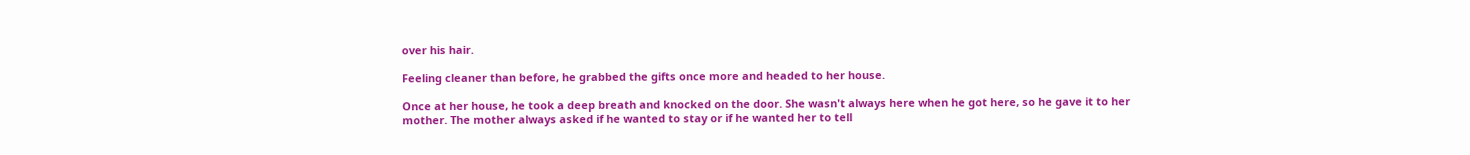over his hair.

Feeling cleaner than before, he grabbed the gifts once more and headed to her house.

Once at her house, he took a deep breath and knocked on the door. She wasn't always here when he got here, so he gave it to her mother. The mother always asked if he wanted to stay or if he wanted her to tell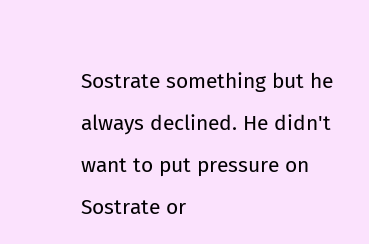Sostrate something but he always declined. He didn't want to put pressure on Sostrate or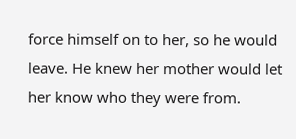force himself on to her, so he would leave. He knew her mother would let her know who they were from.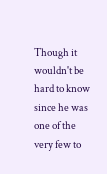Though it wouldn't be hard to know since he was one of the very few to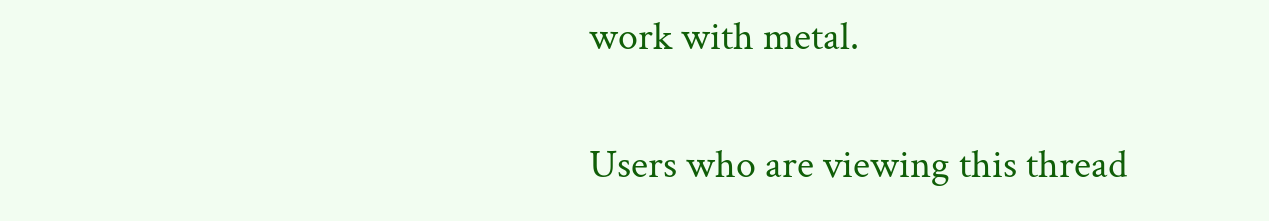work with metal.

Users who are viewing this thread